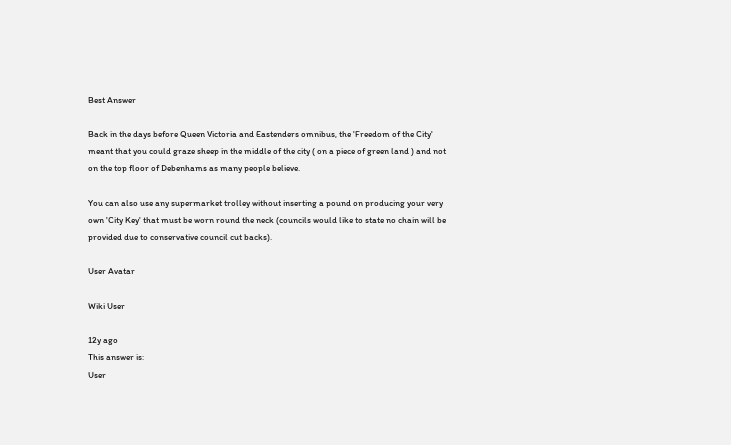Best Answer

Back in the days before Queen Victoria and Eastenders omnibus, the 'Freedom of the City' meant that you could graze sheep in the middle of the city ( on a piece of green land ) and not on the top floor of Debenhams as many people believe.

You can also use any supermarket trolley without inserting a pound on producing your very own 'City Key' that must be worn round the neck (councils would like to state no chain will be provided due to conservative council cut backs).

User Avatar

Wiki User

12y ago
This answer is:
User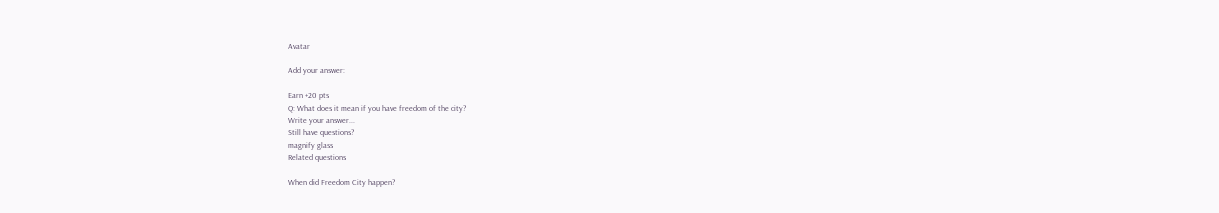Avatar

Add your answer:

Earn +20 pts
Q: What does it mean if you have freedom of the city?
Write your answer...
Still have questions?
magnify glass
Related questions

When did Freedom City happen?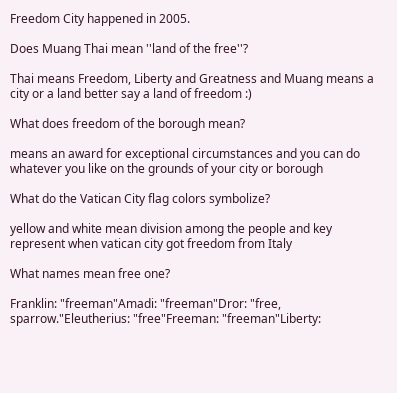Freedom City happened in 2005.

Does Muang Thai mean ''land of the free''?

Thai means Freedom, Liberty and Greatness and Muang means a city or a land better say a land of freedom :)

What does freedom of the borough mean?

means an award for exceptional circumstances and you can do whatever you like on the grounds of your city or borough

What do the Vatican City flag colors symbolize?

yellow and white mean division among the people and key represent when vatican city got freedom from Italy

What names mean free one?

Franklin: "freeman"Amadi: "freeman"Dror: "free, sparrow."Eleutherius: "free"Freeman: "freeman"Liberty: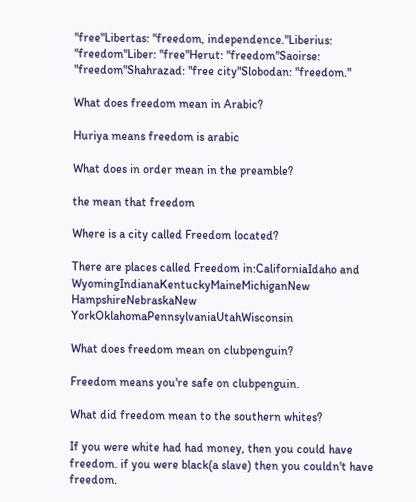"free"Libertas: "freedom, independence."Liberius: "freedom"Liber: "free"Herut: "freedom"Saoirse: "freedom"Shahrazad: "free city"Slobodan: "freedom."

What does freedom mean in Arabic?

Huriya means freedom is arabic

What does in order mean in the preamble?

the mean that freedom

Where is a city called Freedom located?

There are places called Freedom in:CaliforniaIdaho and WyomingIndianaKentuckyMaineMichiganNew HampshireNebraskaNew YorkOklahomaPennsylvaniaUtahWisconsin

What does freedom mean on clubpenguin?

Freedom means you're safe on clubpenguin.

What did freedom mean to the southern whites?

If you were white had had money, then you could have freedom. if you were black(a slave) then you couldn't have freedom.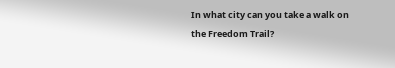In what city can you take a walk on the Freedom Trail?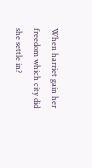When harriet gain her freedom which city did she settle in?